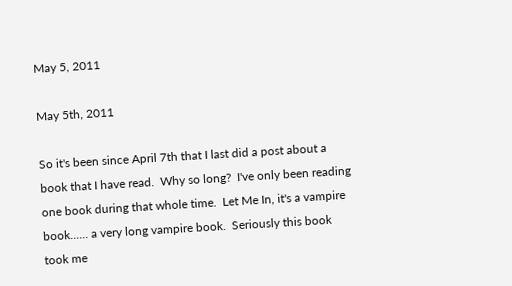May 5, 2011

May 5th, 2011

So it's been since April 7th that I last did a post about a book that I have read.  Why so long?  I've only been reading one book during that whole time.  Let Me In, it's a vampire book...... a very long vampire book.  Seriously this book took me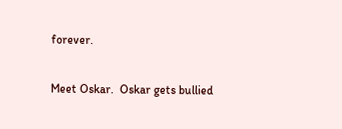forever.

Meet Oskar.  Oskar gets bullied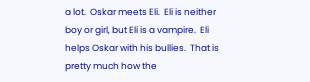a lot.  Oskar meets Eli.  Eli is neither boy or girl, but Eli is a vampire.  Eli helps Oskar with his bullies.  That is pretty much how the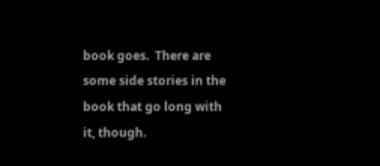book goes.  There are some side stories in the book that go long with it, though.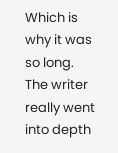Which is why it was so long.  The writer really went into depth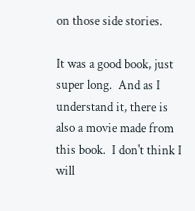on those side stories.

It was a good book, just super long.  And as I understand it, there is also a movie made from this book.  I don't think I will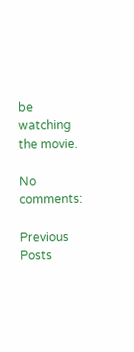be watching the movie.

No comments:

Previous Posts